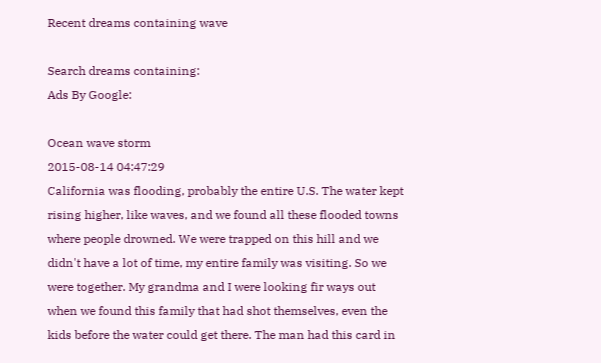Recent dreams containing wave

Search dreams containing:
Ads By Google:

Ocean wave storm
2015-08-14 04:47:29
California was flooding, probably the entire U.S. The water kept rising higher, like waves, and we found all these flooded towns where people drowned. We were trapped on this hill and we didn't have a lot of time, my entire family was visiting. So we were together. My grandma and I were looking fir ways out when we found this family that had shot themselves, even the kids before the water could get there. The man had this card in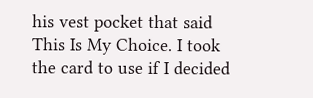his vest pocket that said This Is My Choice. I took the card to use if I decided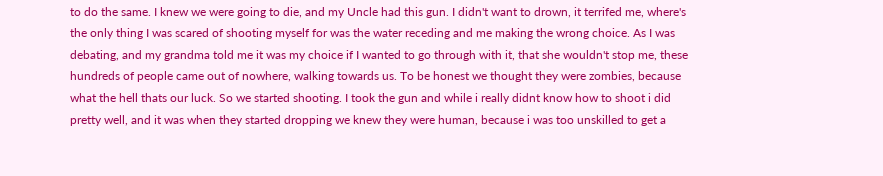to do the same. I knew we were going to die, and my Uncle had this gun. I didn't want to drown, it terrifed me, where's the only thing I was scared of shooting myself for was the water receding and me making the wrong choice. As I was debating, and my grandma told me it was my choice if I wanted to go through with it, that she wouldn't stop me, these hundreds of people came out of nowhere, walking towards us. To be honest we thought they were zombies, because what the hell thats our luck. So we started shooting. I took the gun and while i really didnt know how to shoot i did pretty well, and it was when they started dropping we knew they were human, because i was too unskilled to get a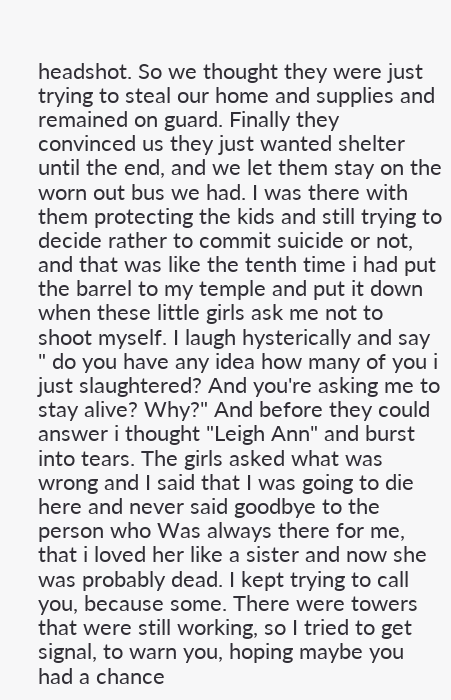headshot. So we thought they were just trying to steal our home and supplies and remained on guard. Finally they convinced us they just wanted shelter until the end, and we let them stay on the worn out bus we had. I was there with them protecting the kids and still trying to decide rather to commit suicide or not, and that was like the tenth time i had put the barrel to my temple and put it down when these little girls ask me not to shoot myself. I laugh hysterically and say " do you have any idea how many of you i just slaughtered? And you're asking me to stay alive? Why?" And before they could answer i thought "Leigh Ann" and burst into tears. The girls asked what was wrong and I said that I was going to die here and never said goodbye to the person who Was always there for me, that i loved her like a sister and now she was probably dead. I kept trying to call you, because some. There were towers that were still working, so I tried to get signal, to warn you, hoping maybe you had a chance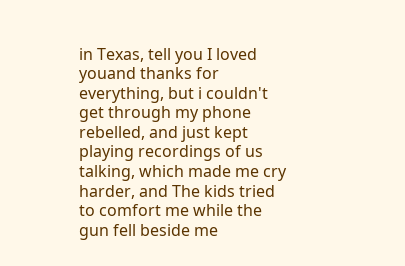in Texas, tell you I loved youand thanks for everything, but i couldn't get through my phone rebelled, and just kept playing recordings of us talking, which made me cry harder, and The kids tried to comfort me while the gun fell beside me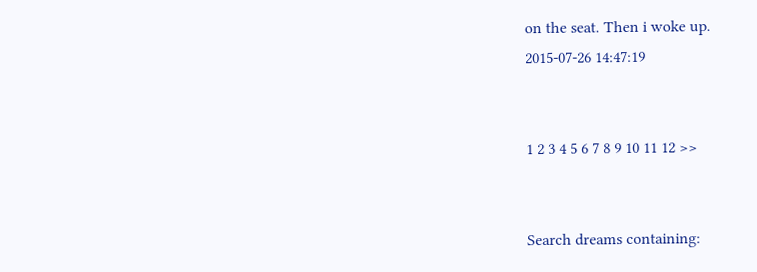on the seat. Then i woke up.
2015-07-26 14:47:19


1 2 3 4 5 6 7 8 9 10 11 12 >>


Search dreams containing: